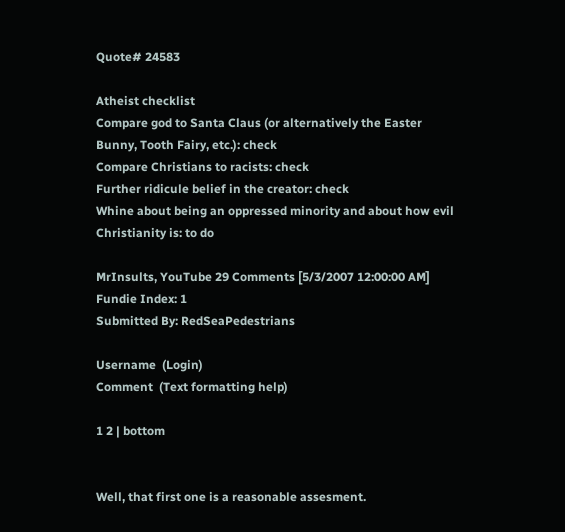Quote# 24583

Atheist checklist
Compare god to Santa Claus (or alternatively the Easter Bunny, Tooth Fairy, etc.): check
Compare Christians to racists: check
Further ridicule belief in the creator: check
Whine about being an oppressed minority and about how evil Christianity is: to do

MrInsults, YouTube 29 Comments [5/3/2007 12:00:00 AM]
Fundie Index: 1
Submitted By: RedSeaPedestrians

Username  (Login)
Comment  (Text formatting help)

1 2 | bottom


Well, that first one is a reasonable assesment.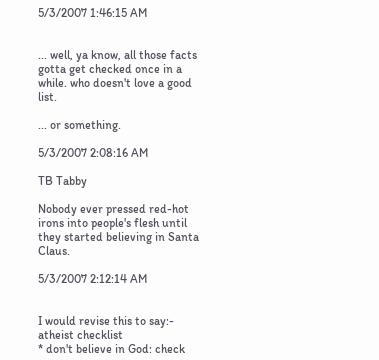5/3/2007 1:46:15 AM


... well, ya know, all those facts gotta get checked once in a while. who doesn't love a good list.

... or something.

5/3/2007 2:08:16 AM

TB Tabby

Nobody ever pressed red-hot irons into people's flesh until they started believing in Santa Claus.

5/3/2007 2:12:14 AM


I would revise this to say:-
atheist checklist
* don't believe in God: check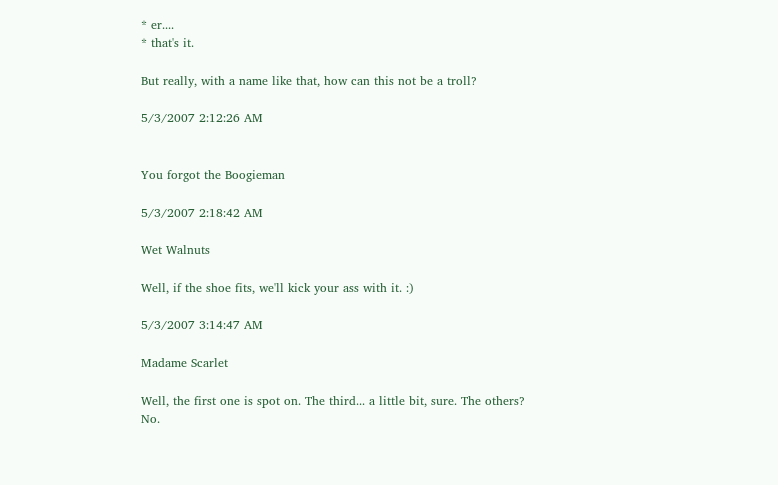* er....
* that's it.

But really, with a name like that, how can this not be a troll?

5/3/2007 2:12:26 AM


You forgot the Boogieman

5/3/2007 2:18:42 AM

Wet Walnuts

Well, if the shoe fits, we'll kick your ass with it. :)

5/3/2007 3:14:47 AM

Madame Scarlet

Well, the first one is spot on. The third... a little bit, sure. The others? No.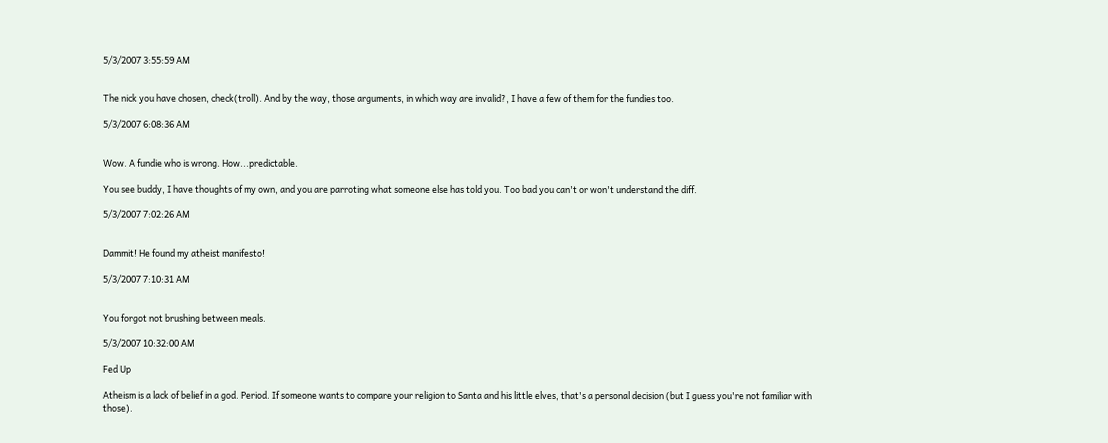5/3/2007 3:55:59 AM


The nick you have chosen, check(troll). And by the way, those arguments, in which way are invalid?, I have a few of them for the fundies too.

5/3/2007 6:08:36 AM


Wow. A fundie who is wrong. How...predictable.

You see buddy, I have thoughts of my own, and you are parroting what someone else has told you. Too bad you can't or won't understand the diff.

5/3/2007 7:02:26 AM


Dammit! He found my atheist manifesto!

5/3/2007 7:10:31 AM


You forgot not brushing between meals.

5/3/2007 10:32:00 AM

Fed Up

Atheism is a lack of belief in a god. Period. If someone wants to compare your religion to Santa and his little elves, that's a personal decision (but I guess you're not familiar with those).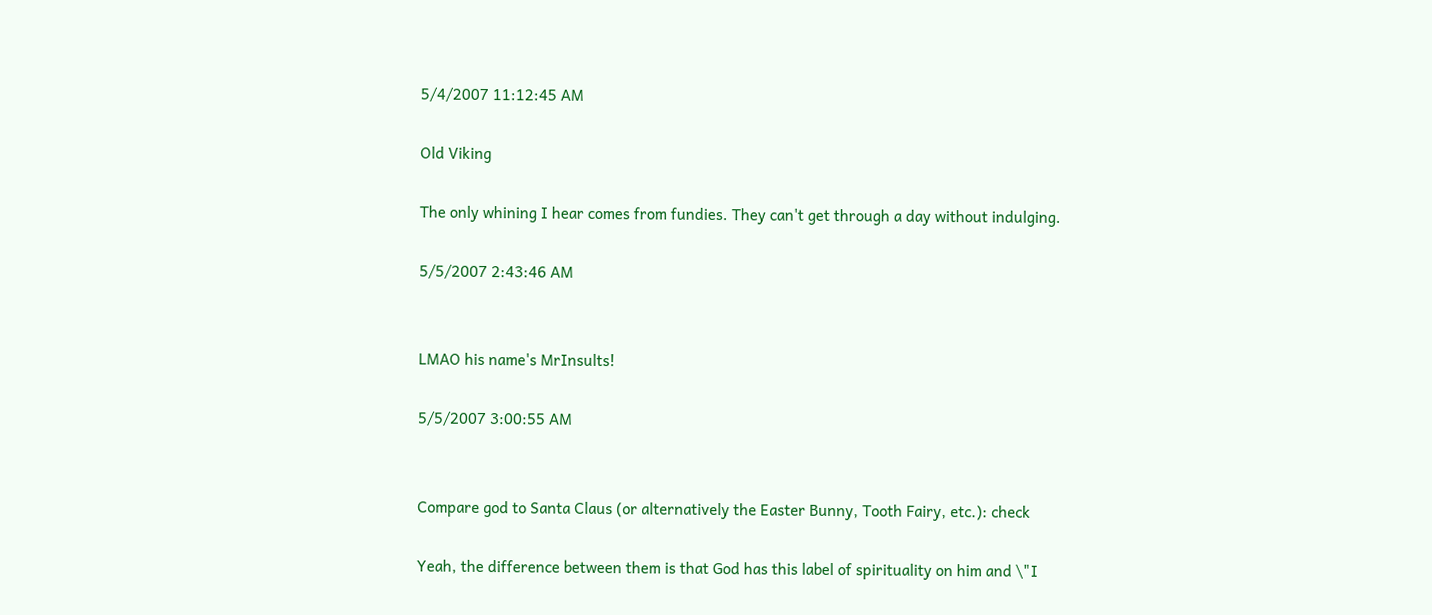5/4/2007 11:12:45 AM

Old Viking

The only whining I hear comes from fundies. They can't get through a day without indulging.

5/5/2007 2:43:46 AM


LMAO his name's MrInsults!

5/5/2007 3:00:55 AM


Compare god to Santa Claus (or alternatively the Easter Bunny, Tooth Fairy, etc.): check

Yeah, the difference between them is that God has this label of spirituality on him and \"I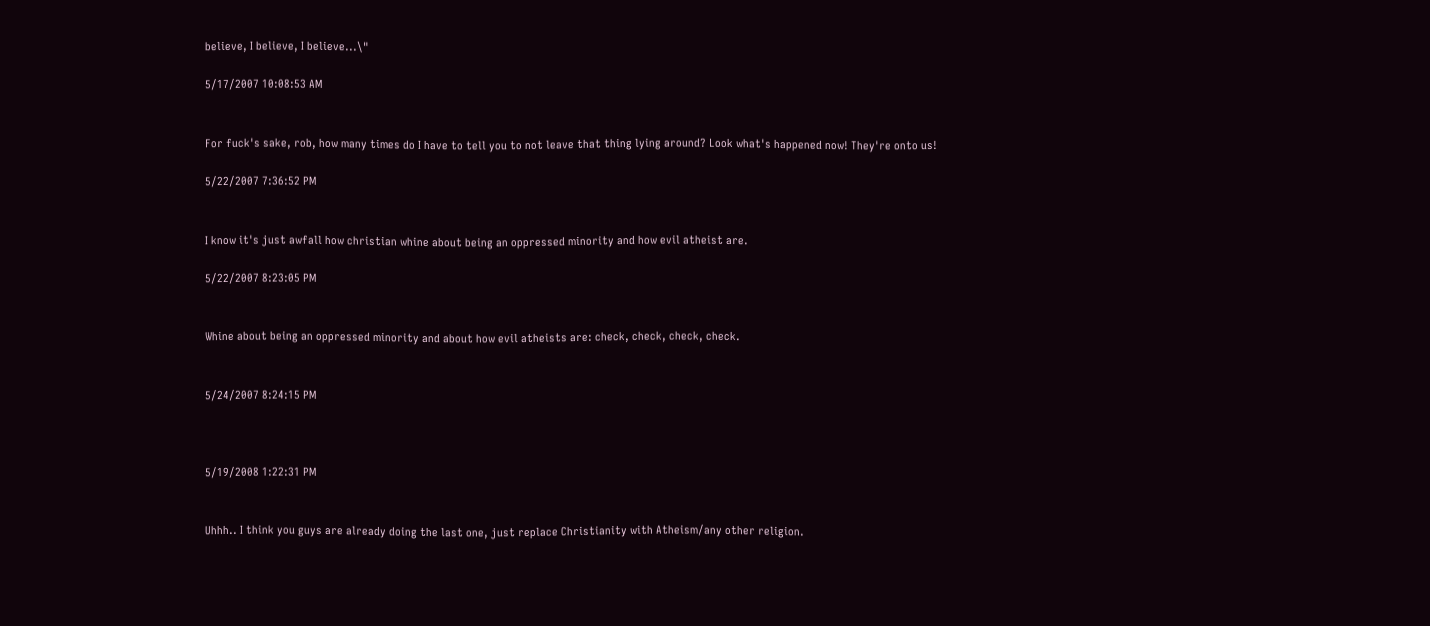believe, I believe, I believe...\"

5/17/2007 10:08:53 AM


For fuck's sake, rob, how many times do I have to tell you to not leave that thing lying around? Look what's happened now! They're onto us!

5/22/2007 7:36:52 PM


I know it's just awfall how christian whine about being an oppressed minority and how evil atheist are.

5/22/2007 8:23:05 PM


Whine about being an oppressed minority and about how evil atheists are: check, check, check, check.


5/24/2007 8:24:15 PM



5/19/2008 1:22:31 PM


Uhhh.. I think you guys are already doing the last one, just replace Christianity with Atheism/any other religion.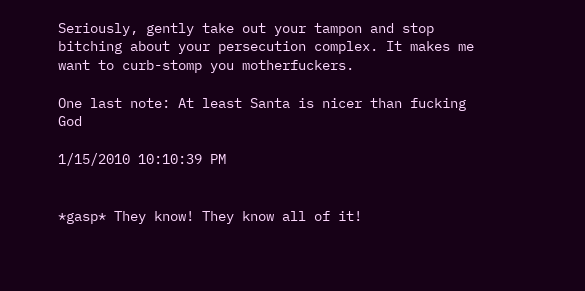Seriously, gently take out your tampon and stop bitching about your persecution complex. It makes me want to curb-stomp you motherfuckers.

One last note: At least Santa is nicer than fucking God

1/15/2010 10:10:39 PM


*gasp* They know! They know all of it!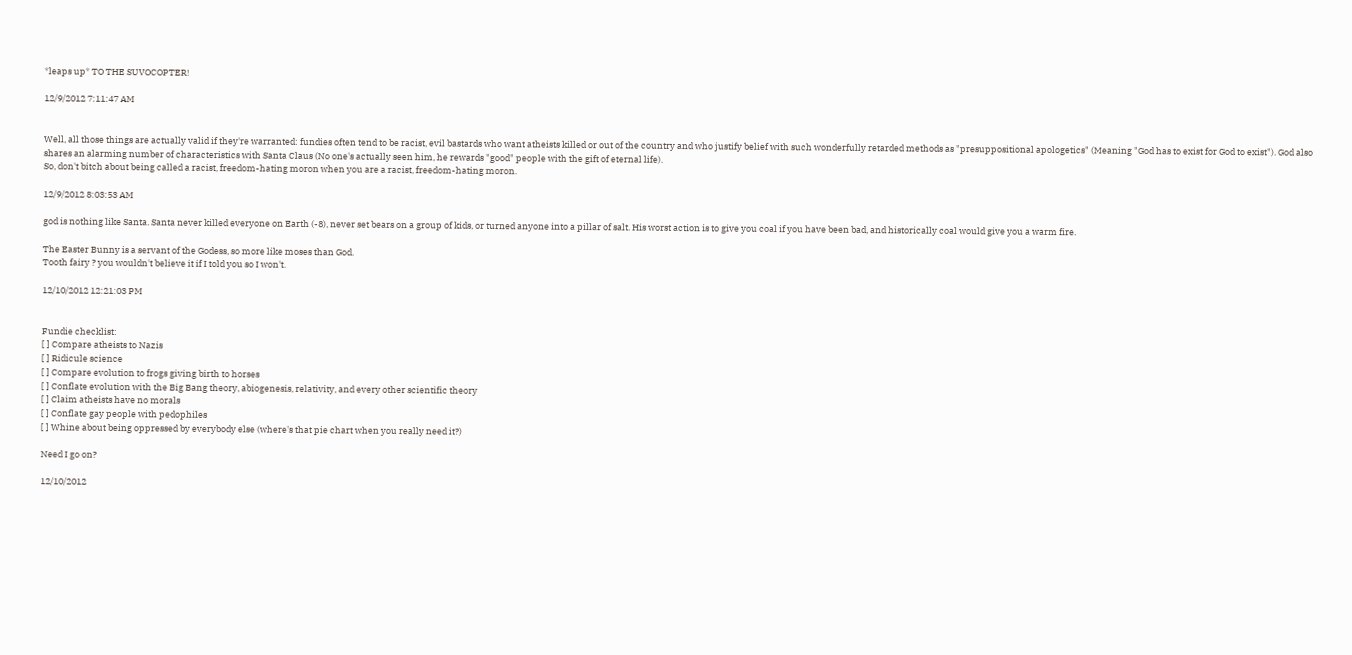*leaps up* TO THE SUVOCOPTER!

12/9/2012 7:11:47 AM


Well, all those things are actually valid if they're warranted: fundies often tend to be racist, evil bastards who want atheists killed or out of the country and who justify belief with such wonderfully retarded methods as "presuppositional apologetics" (Meaning "God has to exist for God to exist"). God also shares an alarming number of characteristics with Santa Claus (No one's actually seen him, he rewards "good" people with the gift of eternal life).
So, don't bitch about being called a racist, freedom-hating moron when you are a racist, freedom-hating moron.

12/9/2012 8:03:53 AM

god is nothing like Santa. Santa never killed everyone on Earth (-8), never set bears on a group of kids, or turned anyone into a pillar of salt. His worst action is to give you coal if you have been bad, and historically coal would give you a warm fire.

The Easter Bunny is a servant of the Godess, so more like moses than God.
Tooth fairy ? you wouldn't believe it if I told you so I won't.

12/10/2012 12:21:03 PM


Fundie checklist:
[ ] Compare atheists to Nazis
[ ] Ridicule science
[ ] Compare evolution to frogs giving birth to horses
[ ] Conflate evolution with the Big Bang theory, abiogenesis, relativity, and every other scientific theory
[ ] Claim atheists have no morals
[ ] Conflate gay people with pedophiles
[ ] Whine about being oppressed by everybody else (where's that pie chart when you really need it?)

Need I go on?

12/10/2012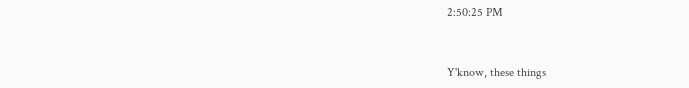2:50:25 PM


Y'know, these things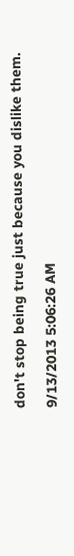don't stop being true just because you dislike them.

9/13/2013 5:06:26 AM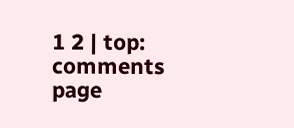1 2 | top: comments page